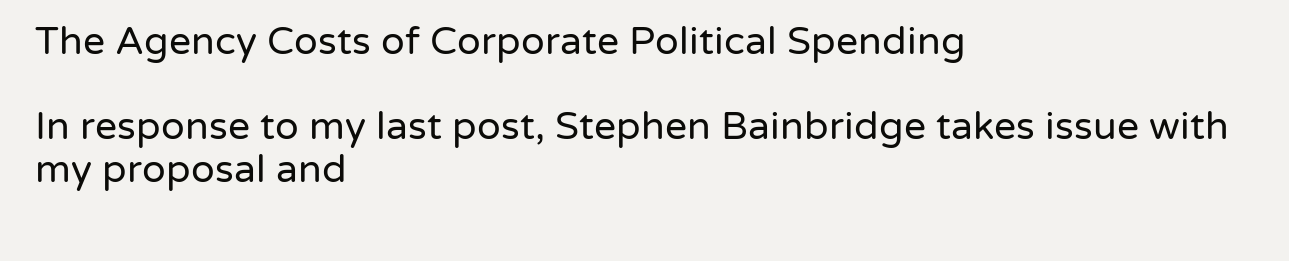The Agency Costs of Corporate Political Spending

In response to my last post, Stephen Bainbridge takes issue with my proposal and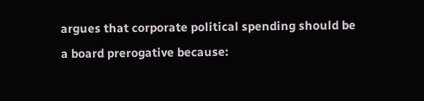argues that corporate political spending should be a board prerogative because: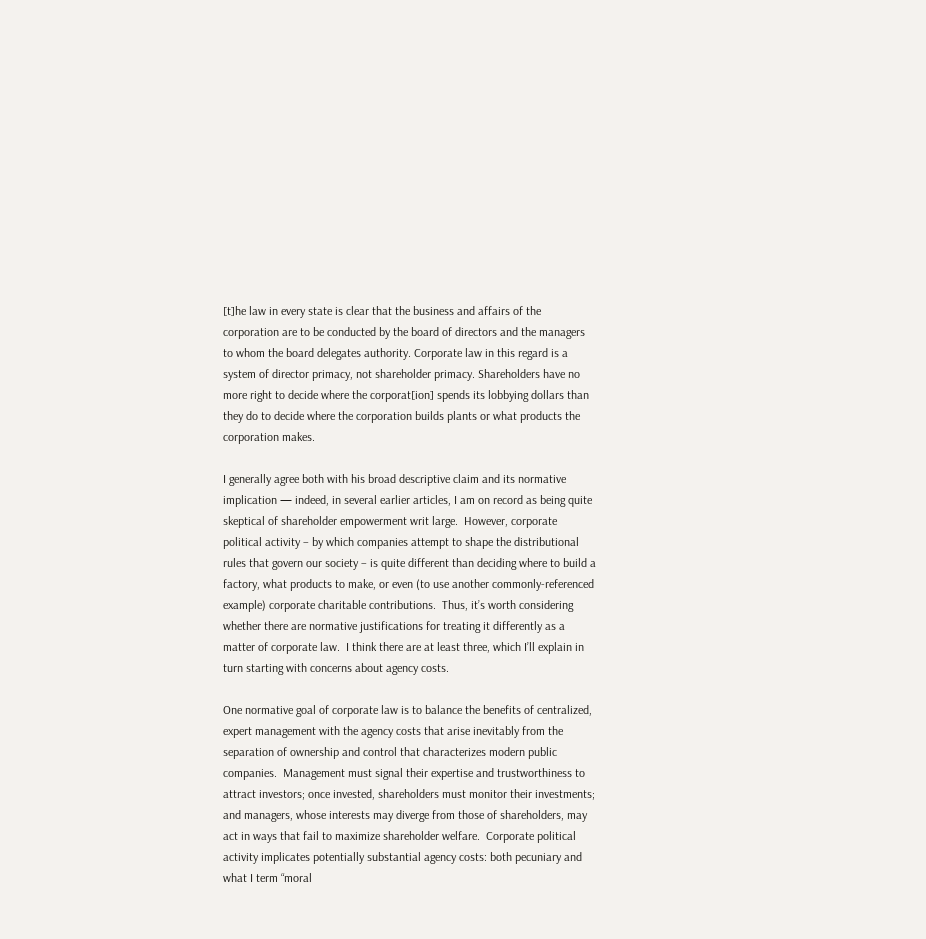[t]he law in every state is clear that the business and affairs of the corporation are to be conducted by the board of directors and the managers to whom the board delegates authority. Corporate law in this regard is a system of director primacy, not shareholder primacy. Shareholders have no more right to decide where the corporat[ion] spends its lobbying dollars than they do to decide where the corporation builds plants or what products the corporation makes.

I generally agree both with his broad descriptive claim and its normative implication — indeed, in several earlier articles, I am on record as being quite skeptical of shareholder empowerment writ large.  However, corporate political activity – by which companies attempt to shape the distributional rules that govern our society – is quite different than deciding where to build a factory, what products to make, or even (to use another commonly-referenced example) corporate charitable contributions.  Thus, it’s worth considering whether there are normative justifications for treating it differently as a matter of corporate law.  I think there are at least three, which I’ll explain in turn starting with concerns about agency costs.

One normative goal of corporate law is to balance the benefits of centralized, expert management with the agency costs that arise inevitably from the separation of ownership and control that characterizes modern public companies.  Management must signal their expertise and trustworthiness to attract investors; once invested, shareholders must monitor their investments; and managers, whose interests may diverge from those of shareholders, may act in ways that fail to maximize shareholder welfare.  Corporate political activity implicates potentially substantial agency costs: both pecuniary and what I term “moral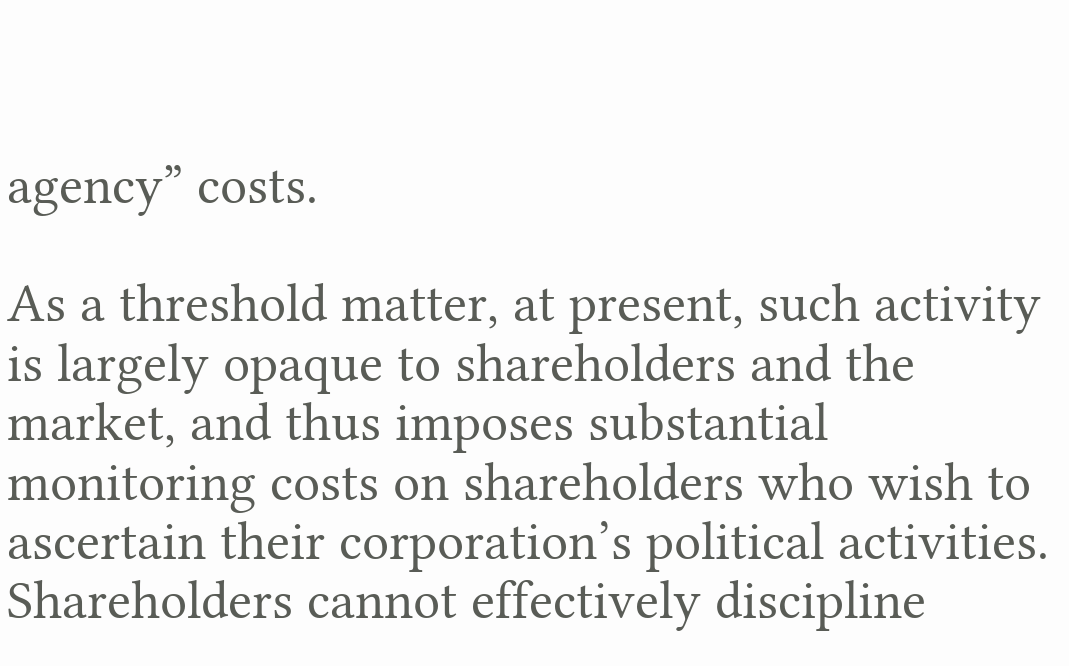agency” costs.

As a threshold matter, at present, such activity is largely opaque to shareholders and the market, and thus imposes substantial monitoring costs on shareholders who wish to ascertain their corporation’s political activities.  Shareholders cannot effectively discipline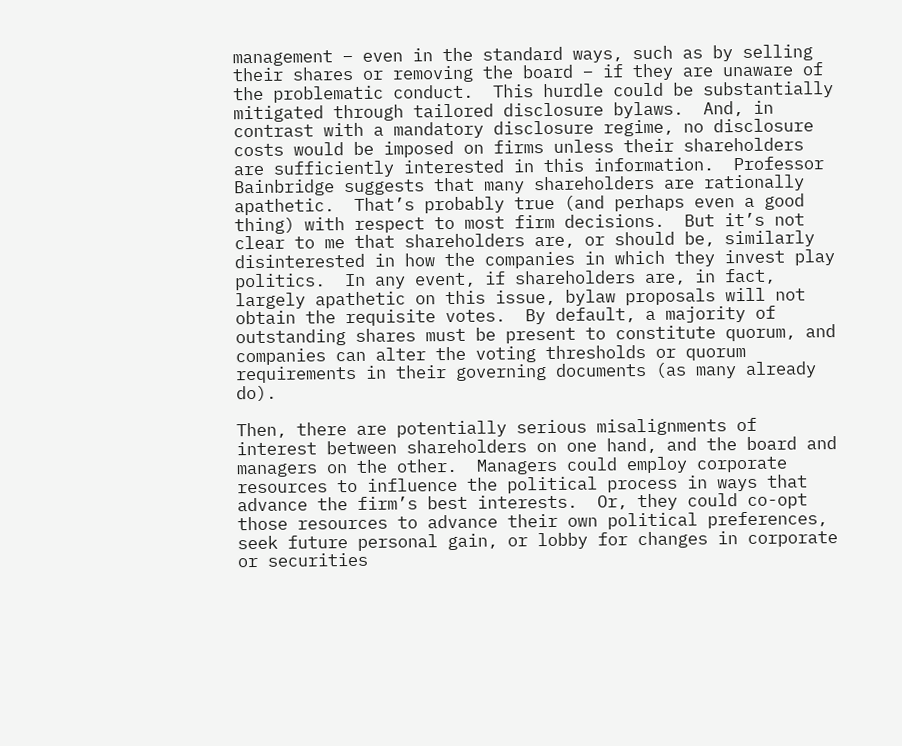management – even in the standard ways, such as by selling their shares or removing the board – if they are unaware of the problematic conduct.  This hurdle could be substantially mitigated through tailored disclosure bylaws.  And, in contrast with a mandatory disclosure regime, no disclosure costs would be imposed on firms unless their shareholders are sufficiently interested in this information.  Professor Bainbridge suggests that many shareholders are rationally apathetic.  That’s probably true (and perhaps even a good thing) with respect to most firm decisions.  But it’s not clear to me that shareholders are, or should be, similarly disinterested in how the companies in which they invest play politics.  In any event, if shareholders are, in fact, largely apathetic on this issue, bylaw proposals will not obtain the requisite votes.  By default, a majority of outstanding shares must be present to constitute quorum, and companies can alter the voting thresholds or quorum requirements in their governing documents (as many already do).

Then, there are potentially serious misalignments of interest between shareholders on one hand, and the board and managers on the other.  Managers could employ corporate resources to influence the political process in ways that advance the firm’s best interests.  Or, they could co-opt those resources to advance their own political preferences, seek future personal gain, or lobby for changes in corporate or securities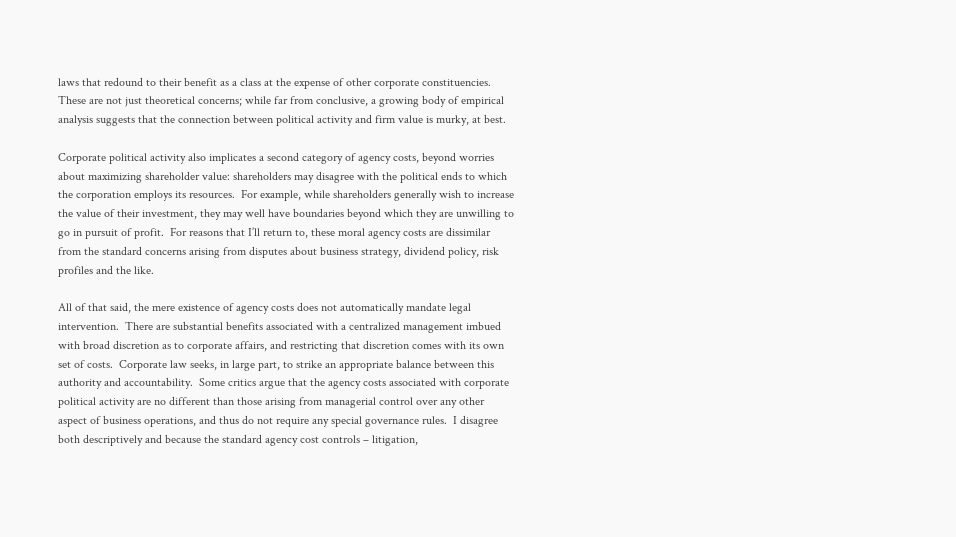laws that redound to their benefit as a class at the expense of other corporate constituencies.  These are not just theoretical concerns; while far from conclusive, a growing body of empirical analysis suggests that the connection between political activity and firm value is murky, at best.

Corporate political activity also implicates a second category of agency costs, beyond worries about maximizing shareholder value: shareholders may disagree with the political ends to which the corporation employs its resources.  For example, while shareholders generally wish to increase the value of their investment, they may well have boundaries beyond which they are unwilling to go in pursuit of profit.  For reasons that I’ll return to, these moral agency costs are dissimilar from the standard concerns arising from disputes about business strategy, dividend policy, risk profiles and the like.

All of that said, the mere existence of agency costs does not automatically mandate legal intervention.  There are substantial benefits associated with a centralized management imbued with broad discretion as to corporate affairs, and restricting that discretion comes with its own set of costs.  Corporate law seeks, in large part, to strike an appropriate balance between this authority and accountability.  Some critics argue that the agency costs associated with corporate political activity are no different than those arising from managerial control over any other aspect of business operations, and thus do not require any special governance rules.  I disagree both descriptively and because the standard agency cost controls – litigation,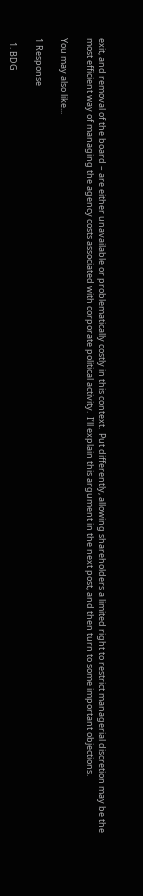exit, and removal of the board – are either unavailable or problematically costly in this context.  Put differently, allowing shareholders a limited right to restrict managerial discretion may be the most efficient way of managing the agency costs associated with corporate political activity.  I’ll explain this argument in the next post, and then turn to some important objections.

You may also like...

1 Response

  1. BDG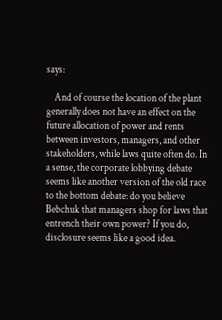says:

    And of course the location of the plant generally does not have an effect on the future allocation of power and rents between investors, managers, and other stakeholders, while laws quite often do. In a sense, the corporate lobbying debate seems like another version of the old race to the bottom debate: do you believe Bebchuk that managers shop for laws that entrench their own power? If you do, disclosure seems like a good idea.